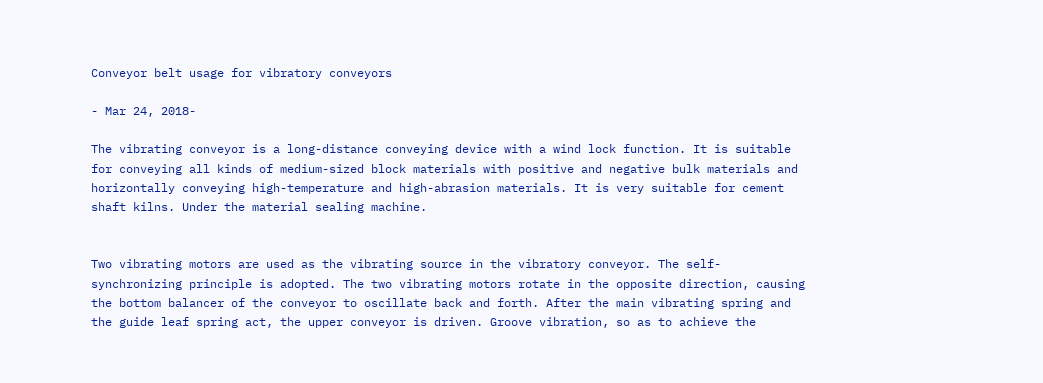Conveyor belt usage for vibratory conveyors

- Mar 24, 2018-

The vibrating conveyor is a long-distance conveying device with a wind lock function. It is suitable for conveying all kinds of medium-sized block materials with positive and negative bulk materials and horizontally conveying high-temperature and high-abrasion materials. It is very suitable for cement shaft kilns. Under the material sealing machine.


Two vibrating motors are used as the vibrating source in the vibratory conveyor. The self-synchronizing principle is adopted. The two vibrating motors rotate in the opposite direction, causing the bottom balancer of the conveyor to oscillate back and forth. After the main vibrating spring and the guide leaf spring act, the upper conveyor is driven. Groove vibration, so as to achieve the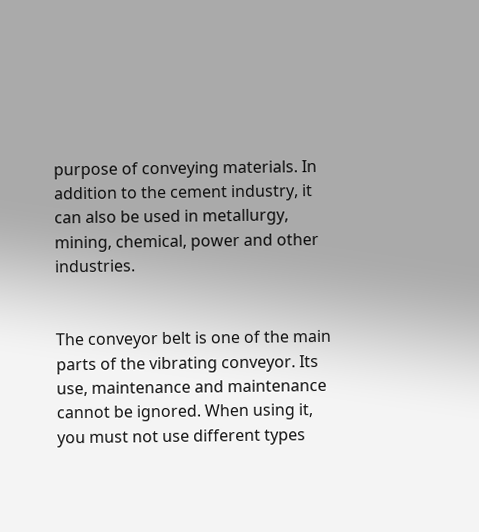purpose of conveying materials. In addition to the cement industry, it can also be used in metallurgy, mining, chemical, power and other industries.


The conveyor belt is one of the main parts of the vibrating conveyor. Its use, maintenance and maintenance cannot be ignored. When using it, you must not use different types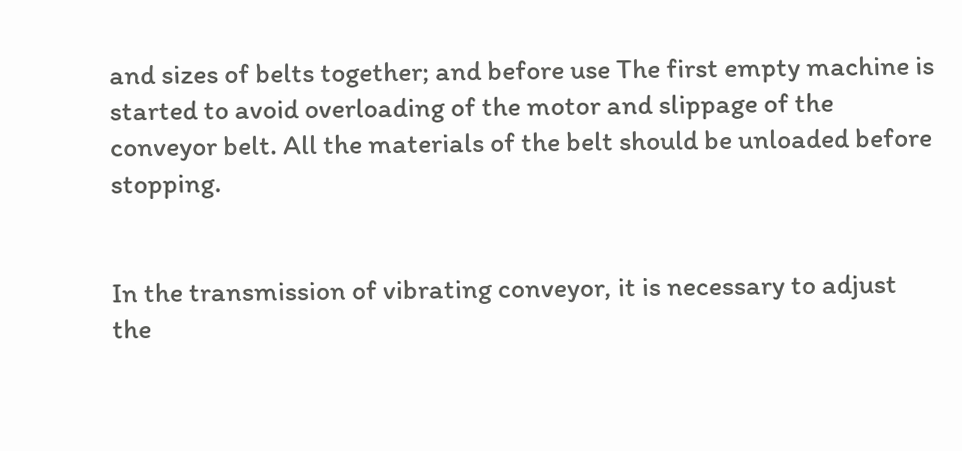and sizes of belts together; and before use The first empty machine is started to avoid overloading of the motor and slippage of the conveyor belt. All the materials of the belt should be unloaded before stopping.


In the transmission of vibrating conveyor, it is necessary to adjust the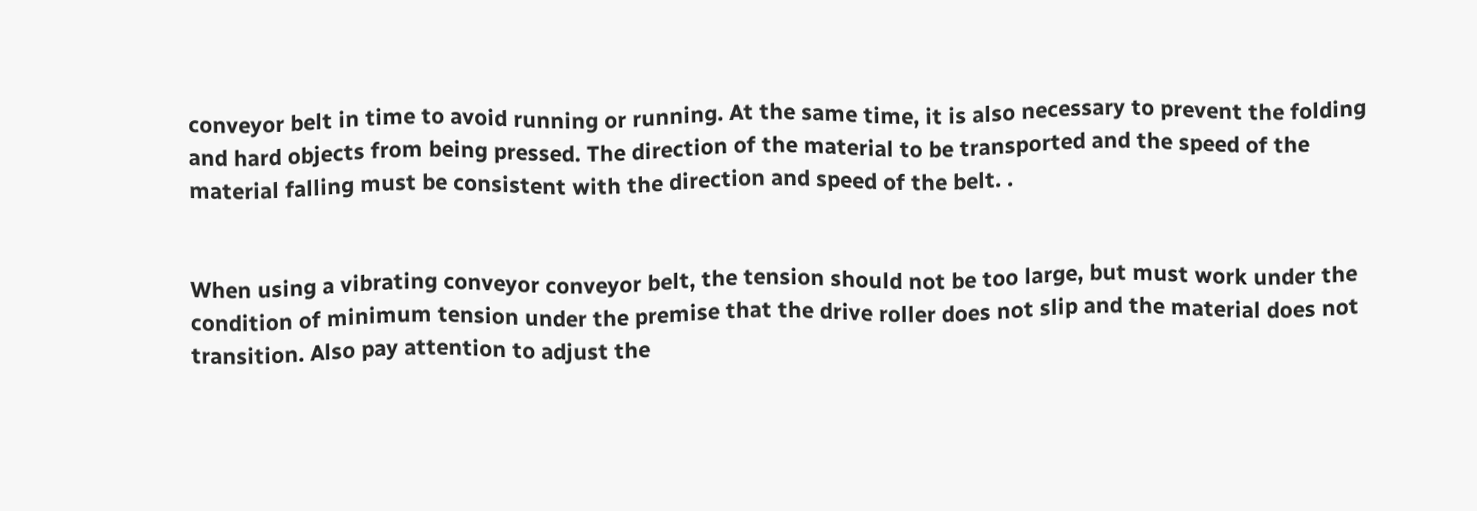conveyor belt in time to avoid running or running. At the same time, it is also necessary to prevent the folding and hard objects from being pressed. The direction of the material to be transported and the speed of the material falling must be consistent with the direction and speed of the belt. .


When using a vibrating conveyor conveyor belt, the tension should not be too large, but must work under the condition of minimum tension under the premise that the drive roller does not slip and the material does not transition. Also pay attention to adjust the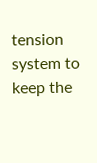tension system to keep the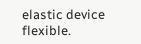elastic device flexible.